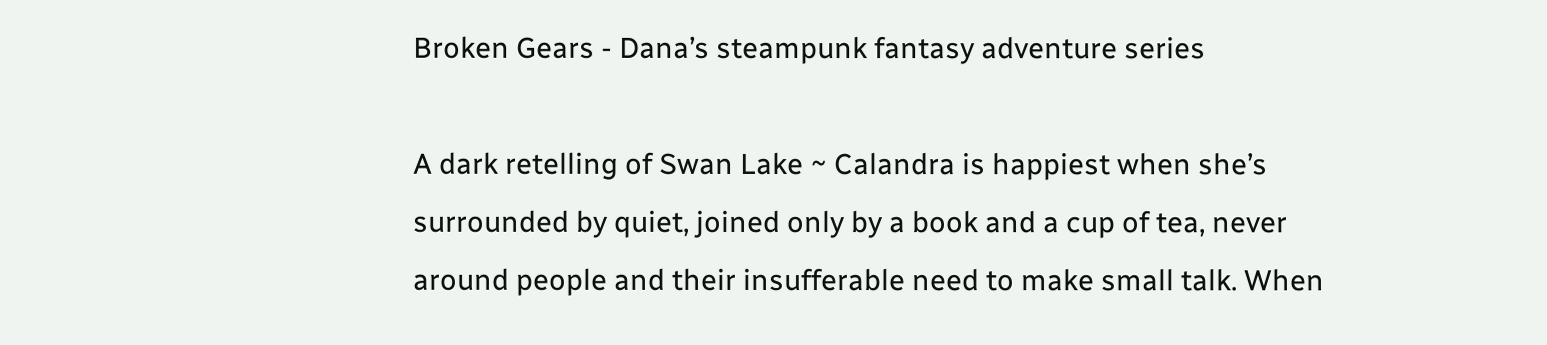Broken Gears - Dana’s steampunk fantasy adventure series

A dark retelling of Swan Lake ~ Calandra is happiest when she’s surrounded by quiet, joined only by a book and a cup of tea, never around people and their insufferable need to make small talk. When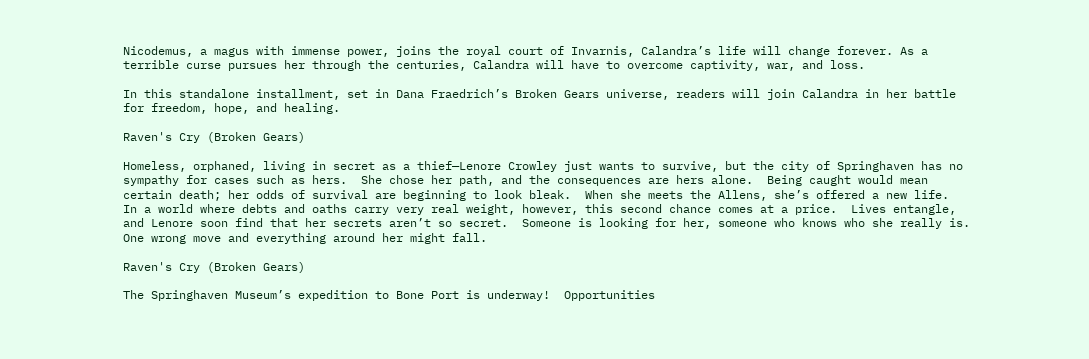Nicodemus, a magus with immense power, joins the royal court of Invarnis, Calandra’s life will change forever. As a terrible curse pursues her through the centuries, Calandra will have to overcome captivity, war, and loss.

In this standalone installment, set in Dana Fraedrich’s Broken Gears universe, readers will join Calandra in her battle for freedom, hope, and healing.

Raven's Cry (Broken Gears)

Homeless, orphaned, living in secret as a thief—Lenore Crowley just wants to survive, but the city of Springhaven has no sympathy for cases such as hers.  She chose her path, and the consequences are hers alone.  Being caught would mean certain death; her odds of survival are beginning to look bleak.  When she meets the Allens, she’s offered a new life.  In a world where debts and oaths carry very real weight, however, this second chance comes at a price.  Lives entangle, and Lenore soon find that her secrets aren’t so secret.  Someone is looking for her, someone who knows who she really is.  One wrong move and everything around her might fall.

Raven's Cry (Broken Gears)

The Springhaven Museum’s expedition to Bone Port is underway!  Opportunities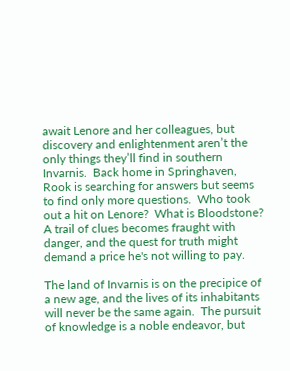await Lenore and her colleagues, but discovery and enlightenment aren’t the only things they’ll find in southern Invarnis.  Back home in Springhaven, Rook is searching for answers but seems to find only more questions.  Who took out a hit on Lenore?  What is Bloodstone? A trail of clues becomes fraught with danger, and the quest for truth might demand a price he's not willing to pay.

The land of Invarnis is on the precipice of a new age, and the lives of its inhabitants will never be the same again.  The pursuit of knowledge is a noble endeavor, but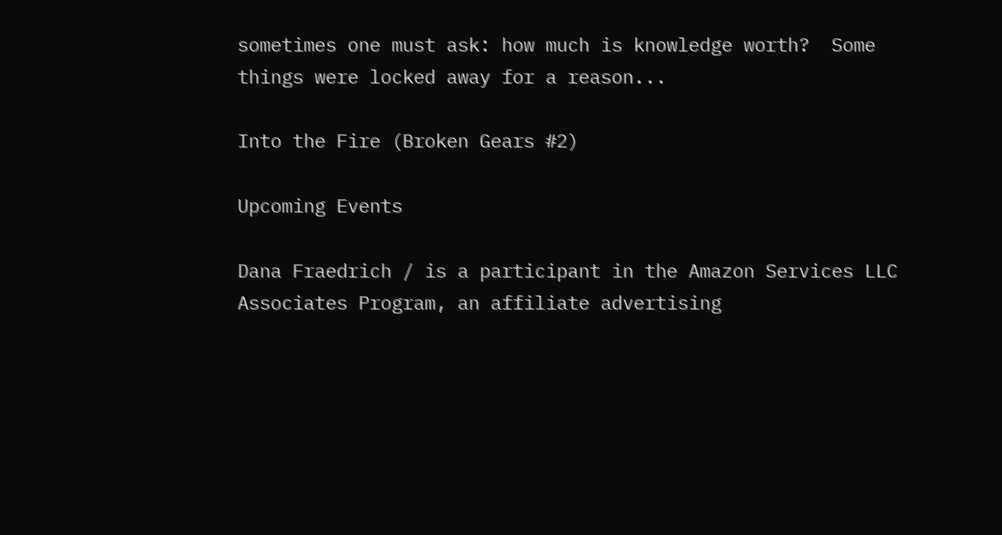sometimes one must ask: how much is knowledge worth?  Some things were locked away for a reason...

Into the Fire (Broken Gears #2)

Upcoming Events

Dana Fraedrich / is a participant in the Amazon Services LLC Associates Program, an affiliate advertising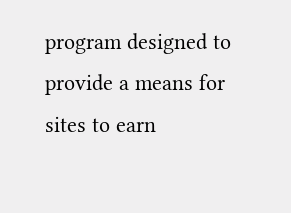program designed to provide a means for sites to earn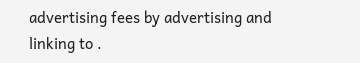advertising fees by advertising and linking to .